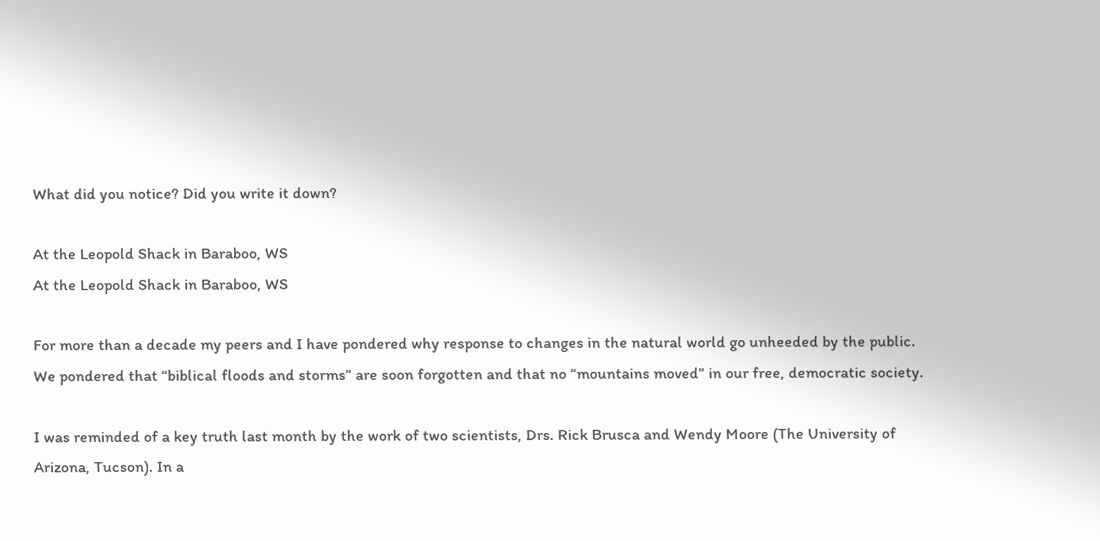What did you notice? Did you write it down?

At the Leopold Shack in Baraboo, WS
At the Leopold Shack in Baraboo, WS

For more than a decade my peers and I have pondered why response to changes in the natural world go unheeded by the public. We pondered that “biblical floods and storms” are soon forgotten and that no “mountains moved” in our free, democratic society.

I was reminded of a key truth last month by the work of two scientists, Drs. Rick Brusca and Wendy Moore (The University of Arizona, Tucson). In a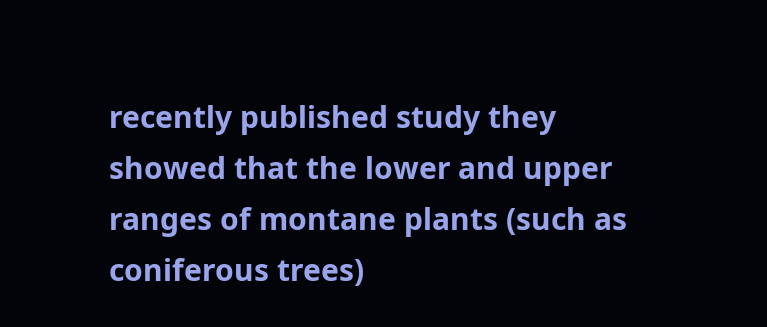recently published study they showed that the lower and upper ranges of montane plants (such as coniferous trees)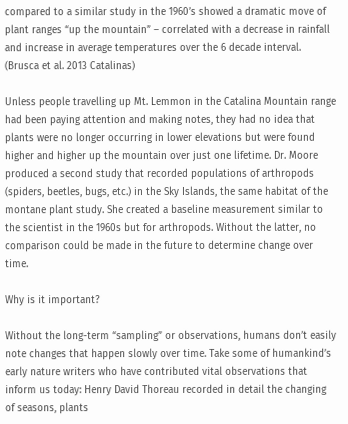compared to a similar study in the 1960’s showed a dramatic move of plant ranges “up the mountain” – correlated with a decrease in rainfall and increase in average temperatures over the 6 decade interval. (Brusca et al. 2013 Catalinas)

Unless people travelling up Mt. Lemmon in the Catalina Mountain range had been paying attention and making notes, they had no idea that plants were no longer occurring in lower elevations but were found higher and higher up the mountain over just one lifetime. Dr. Moore produced a second study that recorded populations of arthropods (spiders, beetles, bugs, etc.) in the Sky Islands, the same habitat of the montane plant study. She created a baseline measurement similar to the scientist in the 1960s but for arthropods. Without the latter, no comparison could be made in the future to determine change over time.

Why is it important?

Without the long-term “sampling” or observations, humans don’t easily note changes that happen slowly over time. Take some of humankind’s early nature writers who have contributed vital observations that inform us today: Henry David Thoreau recorded in detail the changing of seasons, plants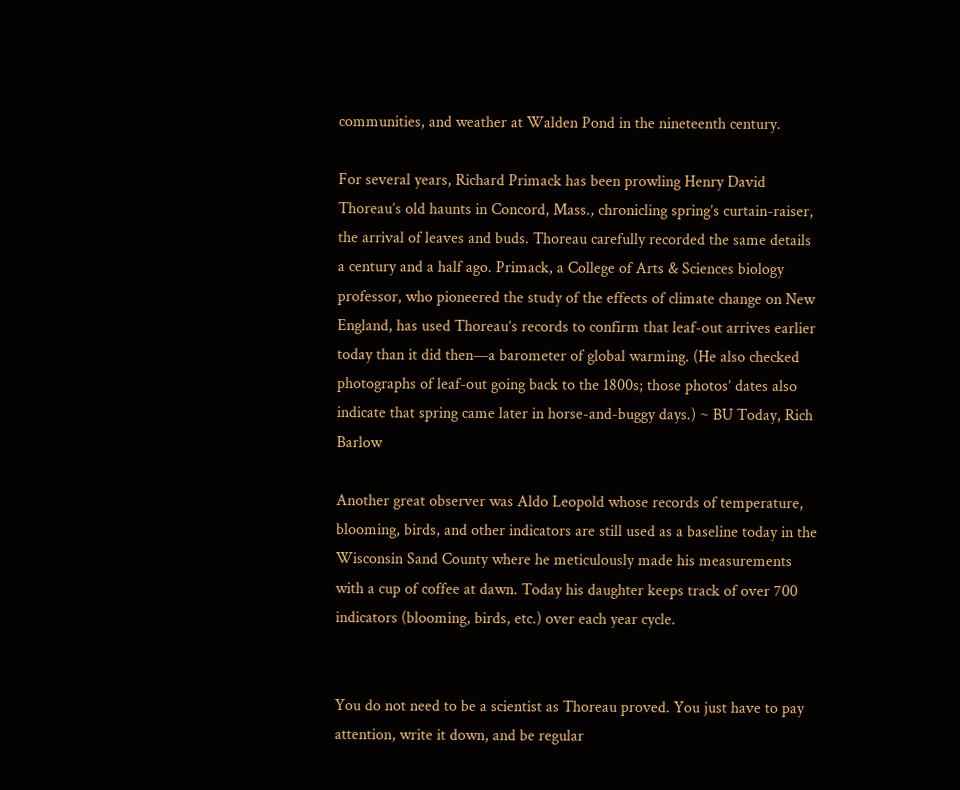communities, and weather at Walden Pond in the nineteenth century.

For several years, Richard Primack has been prowling Henry David Thoreau’s old haunts in Concord, Mass., chronicling spring’s curtain-raiser, the arrival of leaves and buds. Thoreau carefully recorded the same details a century and a half ago. Primack, a College of Arts & Sciences biology professor, who pioneered the study of the effects of climate change on New England, has used Thoreau’s records to confirm that leaf-out arrives earlier today than it did then—a barometer of global warming. (He also checked photographs of leaf-out going back to the 1800s; those photos’ dates also indicate that spring came later in horse-and-buggy days.) ~ BU Today, Rich Barlow

Another great observer was Aldo Leopold whose records of temperature, blooming, birds, and other indicators are still used as a baseline today in the Wisconsin Sand County where he meticulously made his measurements with a cup of coffee at dawn. Today his daughter keeps track of over 700 indicators (blooming, birds, etc.) over each year cycle.


You do not need to be a scientist as Thoreau proved. You just have to pay attention, write it down, and be regular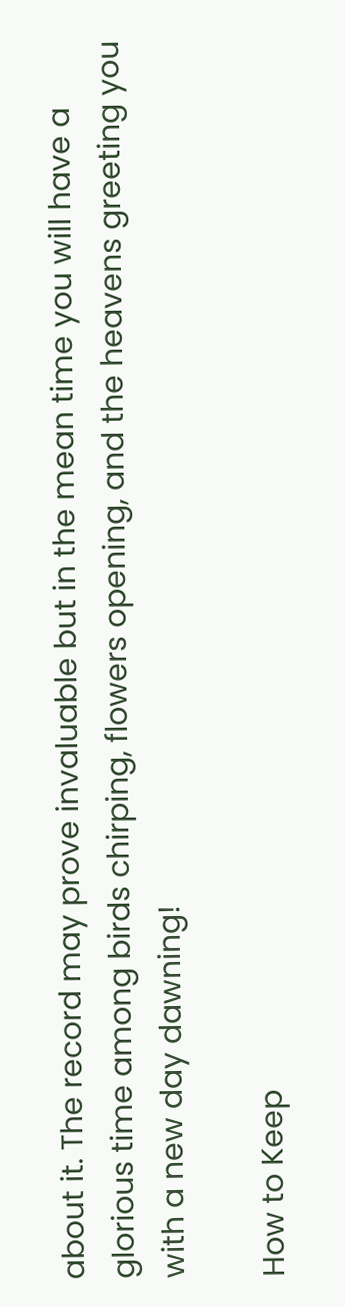about it. The record may prove invaluable but in the mean time you will have a glorious time among birds chirping, flowers opening, and the heavens greeting you with a new day dawning!

How to Keep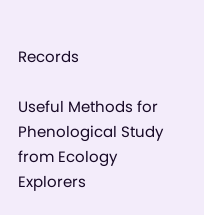Records

Useful Methods for Phenological Study from Ecology Explorers